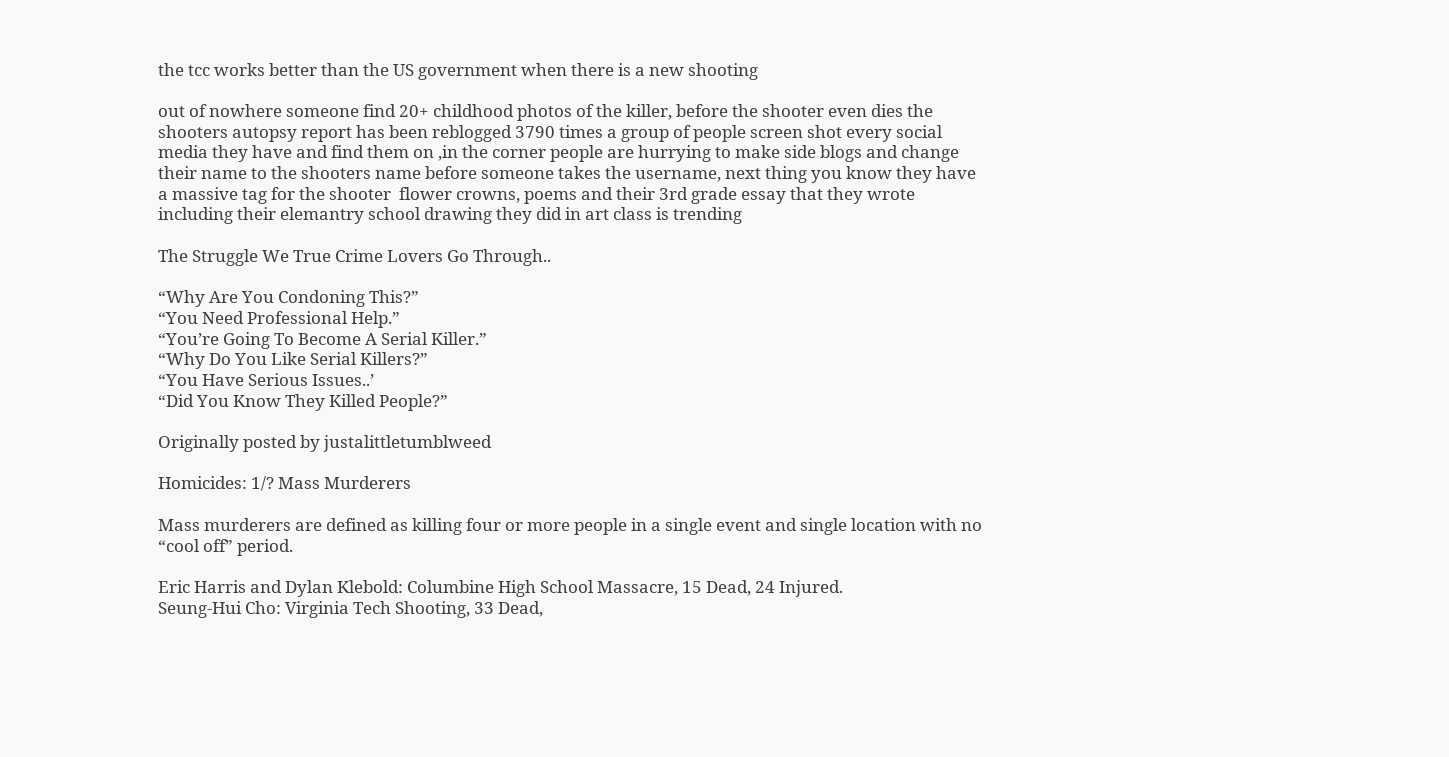the tcc works better than the US government when there is a new shooting

out of nowhere someone find 20+ childhood photos of the killer, before the shooter even dies the shooters autopsy report has been reblogged 3790 times a group of people screen shot every social media they have and find them on ,in the corner people are hurrying to make side blogs and change their name to the shooters name before someone takes the username, next thing you know they have a massive tag for the shooter  flower crowns, poems and their 3rd grade essay that they wrote including their elemantry school drawing they did in art class is trending

The Struggle We True Crime Lovers Go Through..

“Why Are You Condoning This?”
“You Need Professional Help.”
“You’re Going To Become A Serial Killer.”
“Why Do You Like Serial Killers?”
“You Have Serious Issues..’
“Did You Know They Killed People?”

Originally posted by justalittletumblweed

Homicides: 1/? Mass Murderers

Mass murderers are defined as killing four or more people in a single event and single location with no “cool off” period.

Eric Harris and Dylan Klebold: Columbine High School Massacre, 15 Dead, 24 Injured.
Seung-Hui Cho: Virginia Tech Shooting, 33 Dead,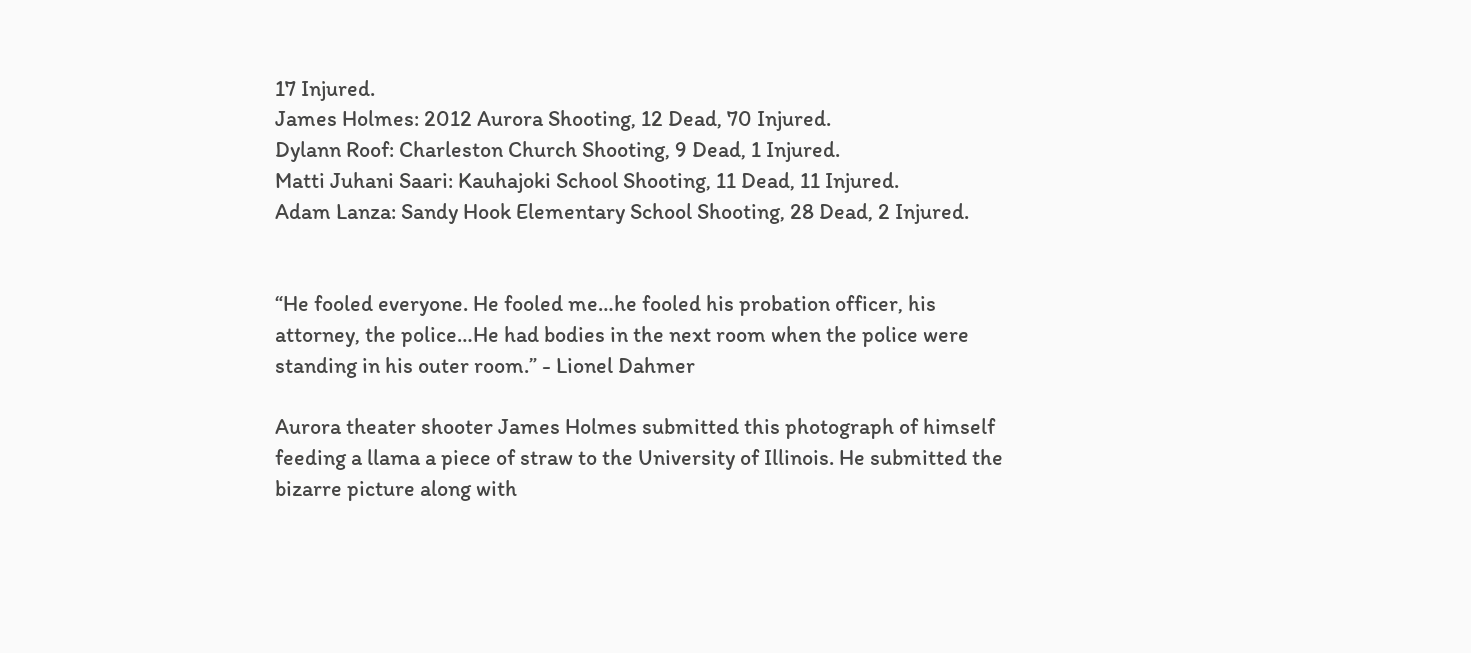17 Injured.
James Holmes: 2012 Aurora Shooting, 12 Dead, 70 Injured.
Dylann Roof: Charleston Church Shooting, 9 Dead, 1 Injured.
Matti Juhani Saari: Kauhajoki School Shooting, 11 Dead, 11 Injured.
Adam Lanza: Sandy Hook Elementary School Shooting, 28 Dead, 2 Injured.


“He fooled everyone. He fooled me…he fooled his probation officer, his attorney, the police…He had bodies in the next room when the police were standing in his outer room.” - Lionel Dahmer

Aurora theater shooter James Holmes submitted this photograph of himself feeding a llama a piece of straw to the University of Illinois. He submitted the bizarre picture along with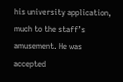his university application, much to the staff’s amusement. He was accepted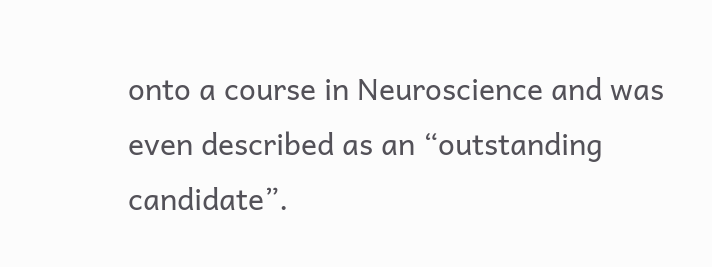onto a course in Neuroscience and was even described as an “outstanding candidate”.